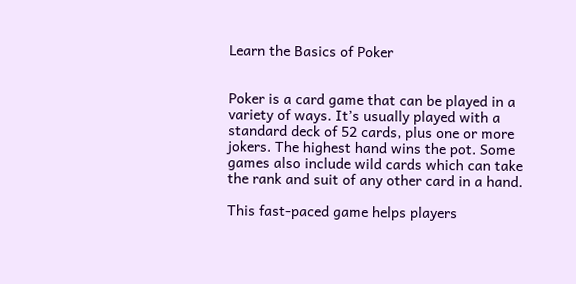Learn the Basics of Poker


Poker is a card game that can be played in a variety of ways. It’s usually played with a standard deck of 52 cards, plus one or more jokers. The highest hand wins the pot. Some games also include wild cards which can take the rank and suit of any other card in a hand.

This fast-paced game helps players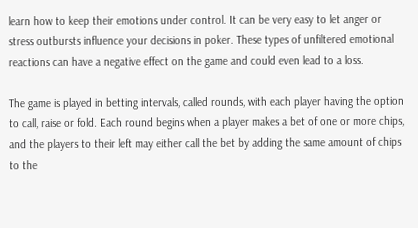learn how to keep their emotions under control. It can be very easy to let anger or stress outbursts influence your decisions in poker. These types of unfiltered emotional reactions can have a negative effect on the game and could even lead to a loss.

The game is played in betting intervals, called rounds, with each player having the option to call, raise or fold. Each round begins when a player makes a bet of one or more chips, and the players to their left may either call the bet by adding the same amount of chips to the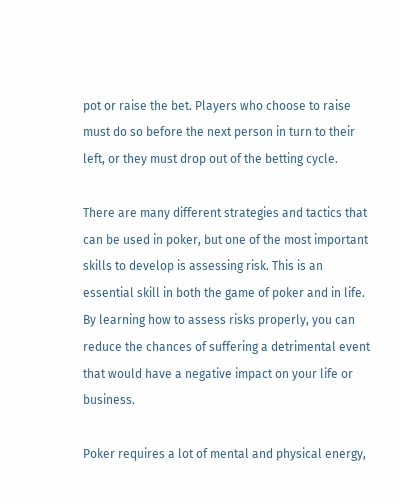pot or raise the bet. Players who choose to raise must do so before the next person in turn to their left, or they must drop out of the betting cycle.

There are many different strategies and tactics that can be used in poker, but one of the most important skills to develop is assessing risk. This is an essential skill in both the game of poker and in life. By learning how to assess risks properly, you can reduce the chances of suffering a detrimental event that would have a negative impact on your life or business.

Poker requires a lot of mental and physical energy,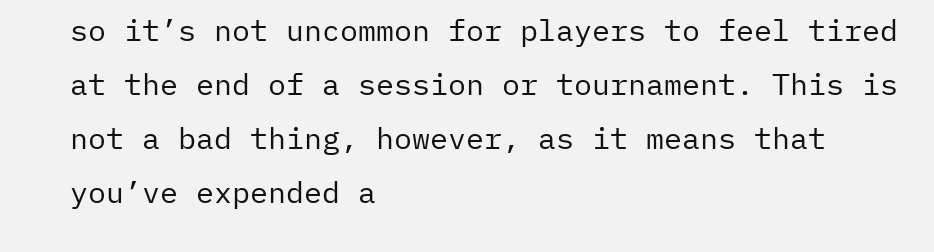so it’s not uncommon for players to feel tired at the end of a session or tournament. This is not a bad thing, however, as it means that you’ve expended a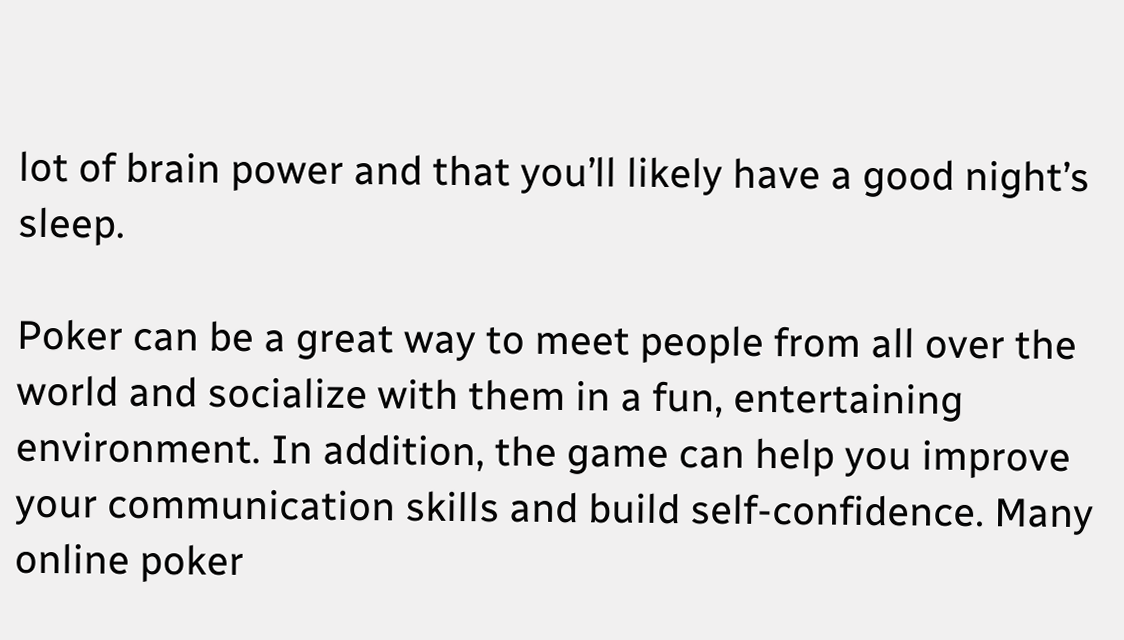lot of brain power and that you’ll likely have a good night’s sleep.

Poker can be a great way to meet people from all over the world and socialize with them in a fun, entertaining environment. In addition, the game can help you improve your communication skills and build self-confidence. Many online poker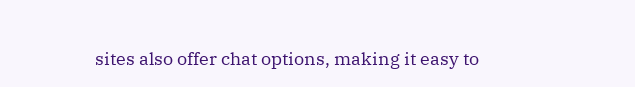sites also offer chat options, making it easy to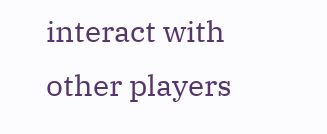interact with other players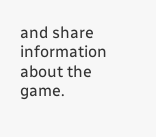and share information about the game.